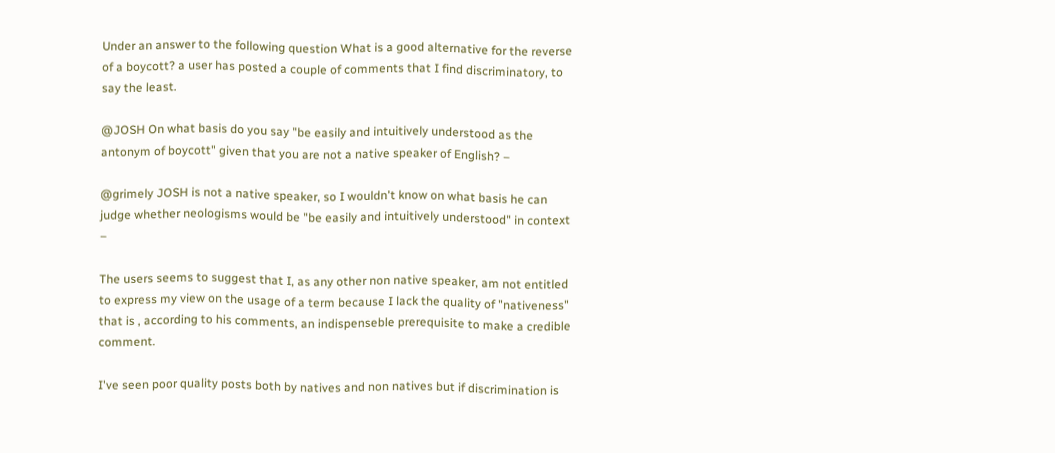Under an answer to the following question What is a good alternative for the reverse of a boycott? a user has posted a couple of comments that I find discriminatory, to say the least.

@JOSH On what basis do you say "be easily and intuitively understood as the antonym of boycott" given that you are not a native speaker of English? –

@grimely JOSH is not a native speaker, so I wouldn't know on what basis he can judge whether neologisms would be "be easily and intuitively understood" in context –

The users seems to suggest that I, as any other non native speaker, am not entitled to express my view on the usage of a term because I lack the quality of "nativeness" that is , according to his comments, an indispenseble prerequisite to make a credible comment.

I've seen poor quality posts both by natives and non natives but if discrimination is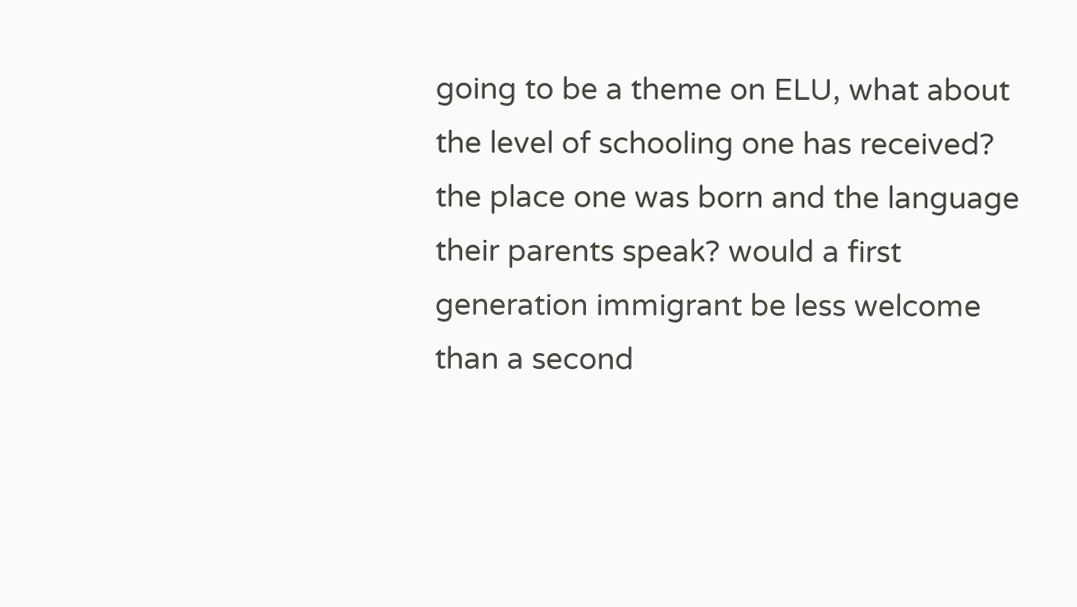going to be a theme on ELU, what about the level of schooling one has received? the place one was born and the language their parents speak? would a first generation immigrant be less welcome than a second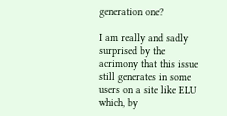generation one?

I am really and sadly surprised by the acrimony that this issue still generates in some users on a site like ELU which, by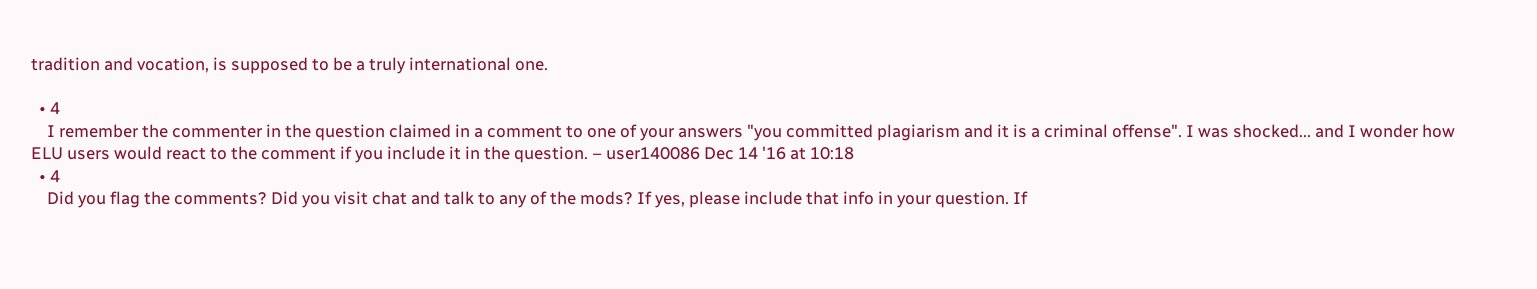tradition and vocation, is supposed to be a truly international one.

  • 4
    I remember the commenter in the question claimed in a comment to one of your answers "you committed plagiarism and it is a criminal offense". I was shocked... and I wonder how ELU users would react to the comment if you include it in the question. – user140086 Dec 14 '16 at 10:18
  • 4
    Did you flag the comments? Did you visit chat and talk to any of the mods? If yes, please include that info in your question. If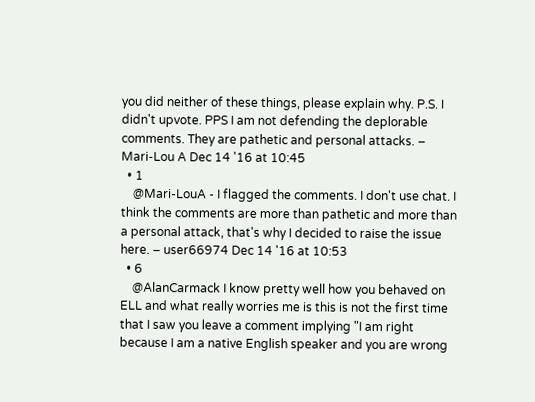you did neither of these things, please explain why. P.S. I didn't upvote. PPS I am not defending the deplorable comments. They are pathetic and personal attacks. – Mari-Lou A Dec 14 '16 at 10:45
  • 1
    @Mari-LouA - I flagged the comments. I don't use chat. I think the comments are more than pathetic and more than a personal attack, that's why I decided to raise the issue here. – user66974 Dec 14 '16 at 10:53
  • 6
    @AlanCarmack I know pretty well how you behaved on ELL and what really worries me is this is not the first time that I saw you leave a comment implying "I am right because I am a native English speaker and you are wrong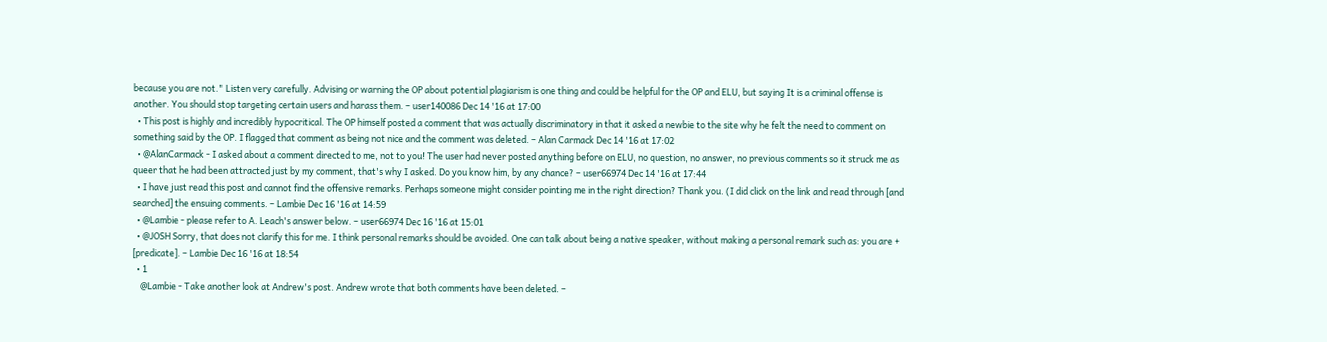because you are not." Listen very carefully. Advising or warning the OP about potential plagiarism is one thing and could be helpful for the OP and ELU, but saying It is a criminal offense is another. You should stop targeting certain users and harass them. – user140086 Dec 14 '16 at 17:00
  • This post is highly and incredibly hypocritical. The OP himself posted a comment that was actually discriminatory in that it asked a newbie to the site why he felt the need to comment on something said by the OP. I flagged that comment as being not nice and the comment was deleted. – Alan Carmack Dec 14 '16 at 17:02
  • @AlanCarmack - I asked about a comment directed to me, not to you! The user had never posted anything before on ELU, no question, no answer, no previous comments so it struck me as queer that he had been attracted just by my comment, that's why I asked. Do you know him, by any chance? – user66974 Dec 14 '16 at 17:44
  • I have just read this post and cannot find the offensive remarks. Perhaps someone might consider pointing me in the right direction? Thank you. (I did click on the link and read through [and searched] the ensuing comments. – Lambie Dec 16 '16 at 14:59
  • @Lambie - please refer to A. Leach's answer below. – user66974 Dec 16 '16 at 15:01
  • @JOSH Sorry, that does not clarify this for me. I think personal remarks should be avoided. One can talk about being a native speaker, without making a personal remark such as: you are + [predicate]. – Lambie Dec 16 '16 at 18:54
  • 1
    @Lambie - Take another look at Andrew's post. Andrew wrote that both comments have been deleted. –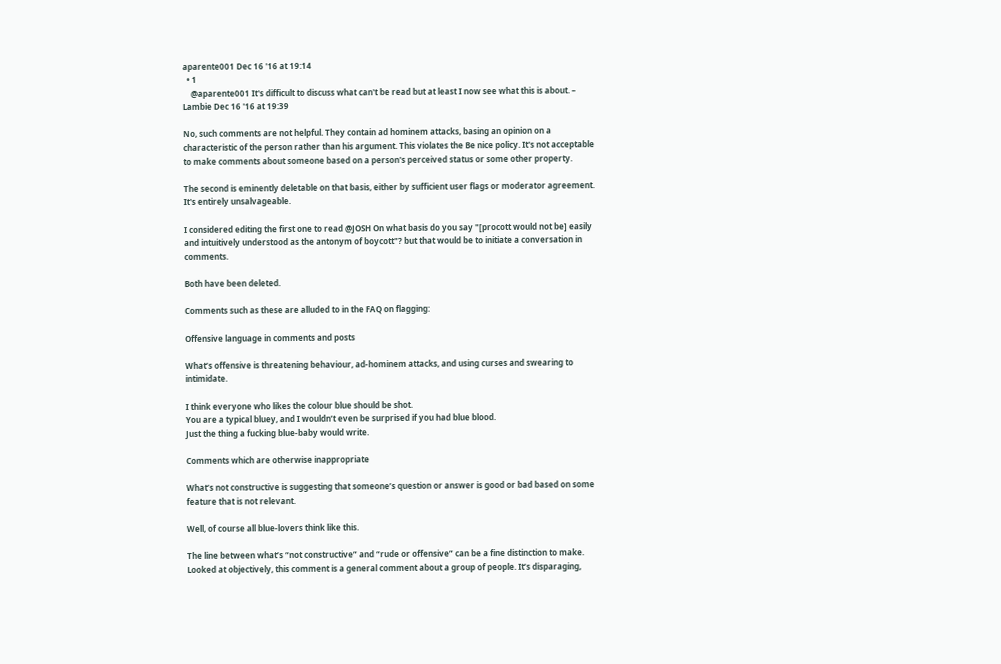aparente001 Dec 16 '16 at 19:14
  • 1
    @aparente001 It's difficult to discuss what can't be read but at least I now see what this is about. – Lambie Dec 16 '16 at 19:39

No, such comments are not helpful. They contain ad hominem attacks, basing an opinion on a characteristic of the person rather than his argument. This violates the Be nice policy. It's not acceptable to make comments about someone based on a person's perceived status or some other property.

The second is eminently deletable on that basis, either by sufficient user flags or moderator agreement. It's entirely unsalvageable.

I considered editing the first one to read @JOSH On what basis do you say "[procott would not be] easily and intuitively understood as the antonym of boycott"? but that would be to initiate a conversation in comments.

Both have been deleted.

Comments such as these are alluded to in the FAQ on flagging:

Offensive language in comments and posts

What’s offensive is threatening behaviour, ad-hominem attacks, and using curses and swearing to intimidate.

I think everyone who likes the colour blue should be shot.
You are a typical bluey, and I wouldn’t even be surprised if you had blue blood.
Just the thing a fucking blue-baby would write.

Comments which are otherwise inappropriate

What’s not constructive is suggesting that someone’s question or answer is good or bad based on some feature that is not relevant.

Well, of course all blue-lovers think like this.

The line between what’s “not constructive” and “rude or offensive” can be a fine distinction to make. Looked at objectively, this comment is a general comment about a group of people. It’s disparaging,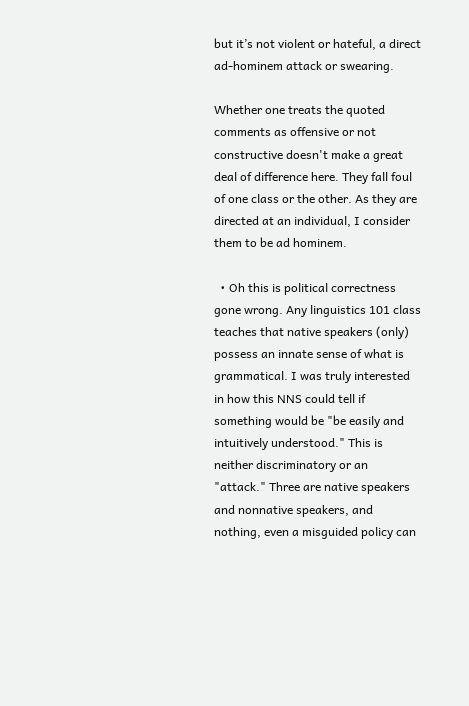but it’s not violent or hateful, a direct ad-hominem attack or swearing.

Whether one treats the quoted comments as offensive or not constructive doesn't make a great deal of difference here. They fall foul of one class or the other. As they are directed at an individual, I consider them to be ad hominem.

  • Oh this is political correctness gone wrong. Any linguistics 101 class teaches that native speakers (only) possess an innate sense of what is grammatical. I was truly interested in how this NNS could tell if something would be "be easily and intuitively understood." This is neither discriminatory or an "attack." Three are native speakers and nonnative speakers, and nothing, even a misguided policy can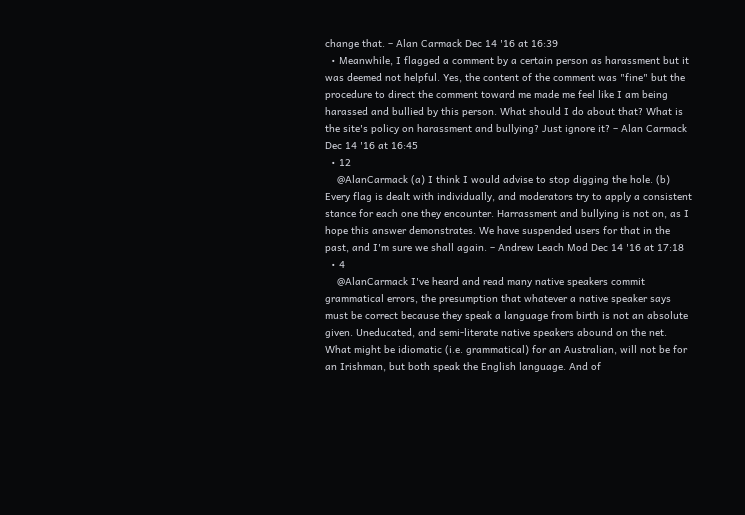change that. – Alan Carmack Dec 14 '16 at 16:39
  • Meanwhile, I flagged a comment by a certain person as harassment but it was deemed not helpful. Yes, the content of the comment was "fine" but the procedure to direct the comment toward me made me feel like I am being harassed and bullied by this person. What should I do about that? What is the site's policy on harassment and bullying? Just ignore it? – Alan Carmack Dec 14 '16 at 16:45
  • 12
    @AlanCarmack (a) I think I would advise to stop digging the hole. (b) Every flag is dealt with individually, and moderators try to apply a consistent stance for each one they encounter. Harrassment and bullying is not on, as I hope this answer demonstrates. We have suspended users for that in the past, and I'm sure we shall again. – Andrew Leach Mod Dec 14 '16 at 17:18
  • 4
    @AlanCarmack I've heard and read many native speakers commit grammatical errors, the presumption that whatever a native speaker says must be correct because they speak a language from birth is not an absolute given. Uneducated, and semi-literate native speakers abound on the net. What might be idiomatic (i.e. grammatical) for an Australian, will not be for an Irishman, but both speak the English language. And of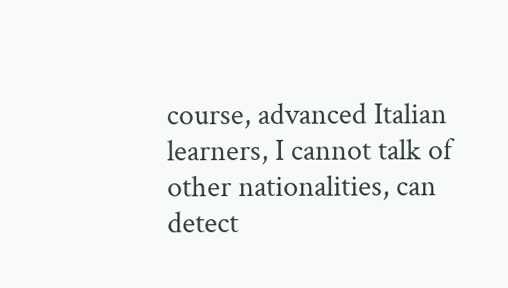course, advanced Italian learners, I cannot talk of other nationalities, can detect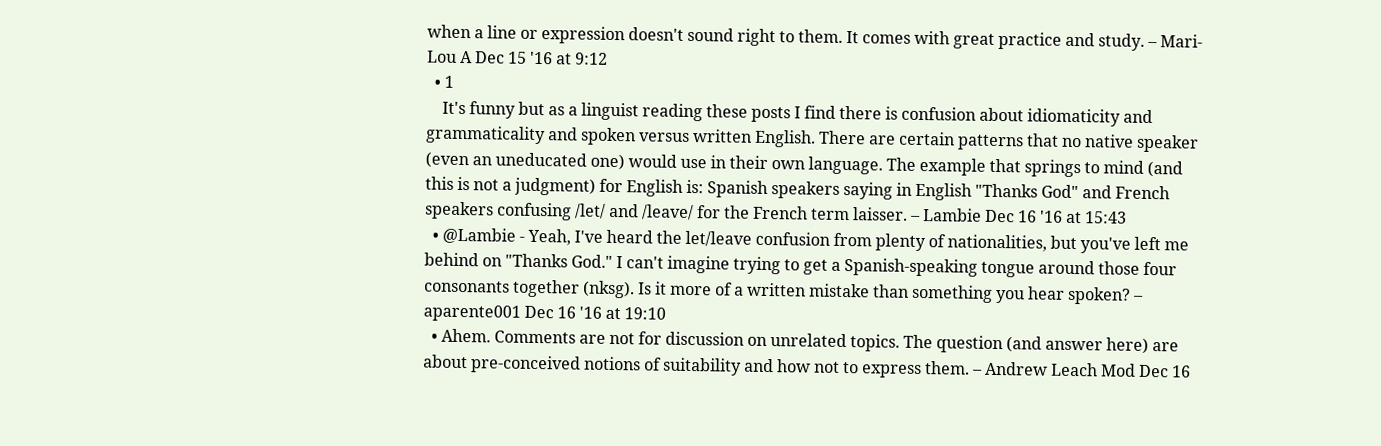when a line or expression doesn't sound right to them. It comes with great practice and study. – Mari-Lou A Dec 15 '16 at 9:12
  • 1
    It's funny but as a linguist reading these posts I find there is confusion about idiomaticity and grammaticality and spoken versus written English. There are certain patterns that no native speaker (even an uneducated one) would use in their own language. The example that springs to mind (and this is not a judgment) for English is: Spanish speakers saying in English "Thanks God" and French speakers confusing /let/ and /leave/ for the French term laisser. – Lambie Dec 16 '16 at 15:43
  • @Lambie - Yeah, I've heard the let/leave confusion from plenty of nationalities, but you've left me behind on "Thanks God." I can't imagine trying to get a Spanish-speaking tongue around those four consonants together (nksg). Is it more of a written mistake than something you hear spoken? – aparente001 Dec 16 '16 at 19:10
  • Ahem. Comments are not for discussion on unrelated topics. The question (and answer here) are about pre-conceived notions of suitability and how not to express them. – Andrew Leach Mod Dec 16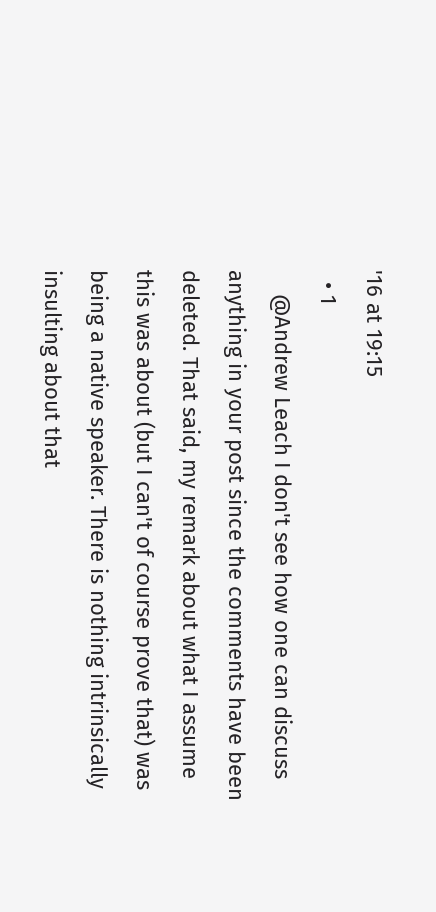'16 at 19:15
  • 1
    @Andrew Leach I don't see how one can discuss anything in your post since the comments have been deleted. That said, my remark about what I assume this was about (but I can't of course prove that) was being a native speaker. There is nothing intrinsically insulting about that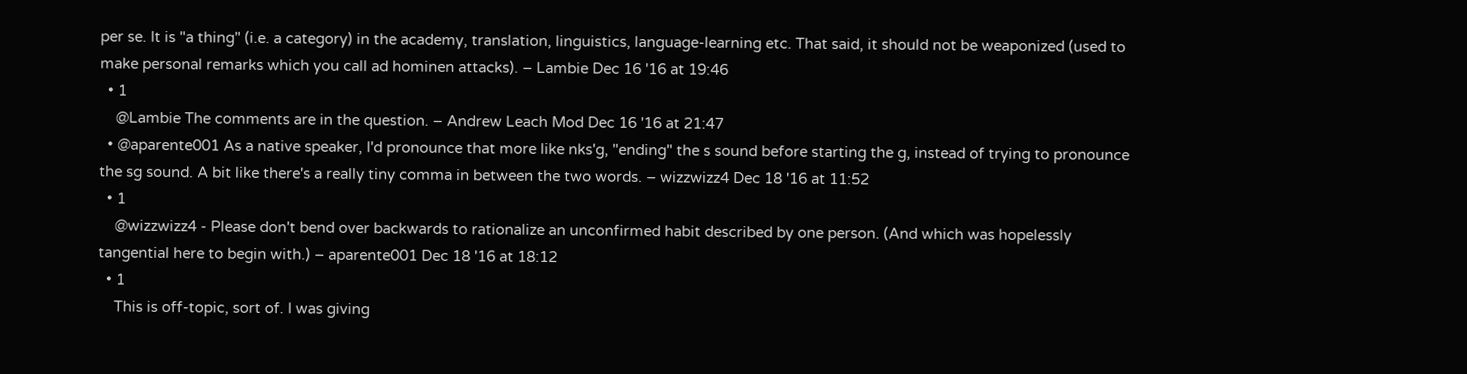per se. It is "a thing" (i.e. a category) in the academy, translation, linguistics, language-learning etc. That said, it should not be weaponized (used to make personal remarks which you call ad hominen attacks). – Lambie Dec 16 '16 at 19:46
  • 1
    @Lambie The comments are in the question. – Andrew Leach Mod Dec 16 '16 at 21:47
  • @aparente001 As a native speaker, I'd pronounce that more like nks'g, "ending" the s sound before starting the g, instead of trying to pronounce the sg sound. A bit like there's a really tiny comma in between the two words. – wizzwizz4 Dec 18 '16 at 11:52
  • 1
    @wizzwizz4 - Please don't bend over backwards to rationalize an unconfirmed habit described by one person. (And which was hopelessly tangential here to begin with.) – aparente001 Dec 18 '16 at 18:12
  • 1
    This is off-topic, sort of. I was giving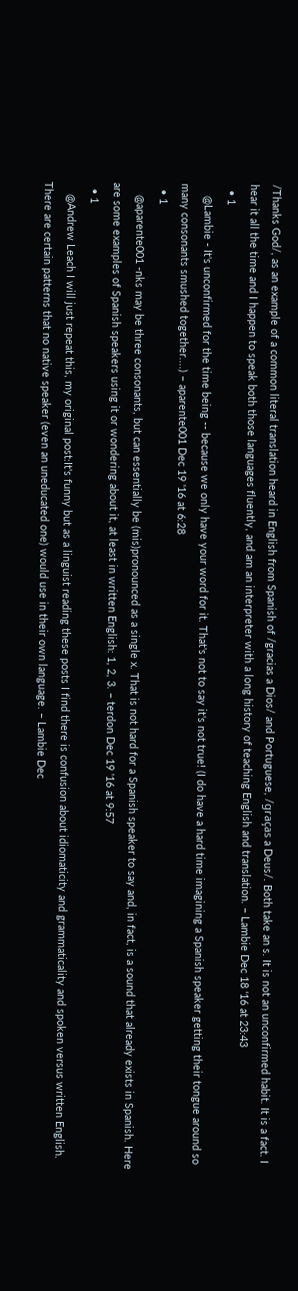/Thanks God/, as an example of a common literal translation heard in English from Spanish of /gracias a Dios/ and Portuguese, /graças a Deus/. Both take an s. It is not an unconfirmed habit. It is a fact. I hear it all the time and I happen to speak both those languages fluently, and am an interpreter with a long history of teaching English and translation. – Lambie Dec 18 '16 at 23:43
  • 1
    @Lambie - It's unconfirmed for the time being -- because we only have your word for it. That's not to say it's not true! (I do have a hard time imagining a Spanish speaker getting their tongue around so many consonants smushed together....) – aparente001 Dec 19 '16 at 6:28
  • 1
    @aparente001 -nks may be three consonants, but can essentially be (mis)pronounced as a single x. That is not hard for a Spanish speaker to say and, in fact, is a sound that already exists in Spanish. Here are some examples of Spanish speakers using it or wondering about it, at least in written English: 1, 2, 3. – terdon Dec 19 '16 at 9:57
  • 1
    @Andrew Leach I will just repeat this, my original post:It's funny but as a linguist reading these posts I find there is confusion about idiomaticity and grammaticality and spoken versus written English. There are certain patterns that no native speaker (even an uneducated one) would use in their own language. – Lambie Dec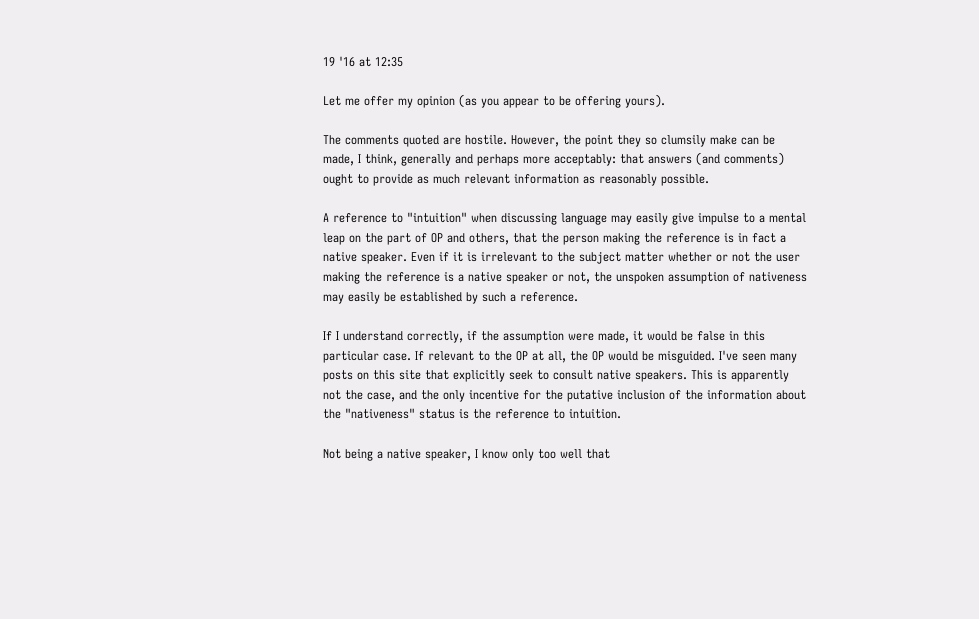19 '16 at 12:35

Let me offer my opinion (as you appear to be offering yours).

The comments quoted are hostile. However, the point they so clumsily make can be made, I think, generally and perhaps more acceptably: that answers (and comments) ought to provide as much relevant information as reasonably possible.

A reference to "intuition" when discussing language may easily give impulse to a mental leap on the part of OP and others, that the person making the reference is in fact a native speaker. Even if it is irrelevant to the subject matter whether or not the user making the reference is a native speaker or not, the unspoken assumption of nativeness may easily be established by such a reference.

If I understand correctly, if the assumption were made, it would be false in this particular case. If relevant to the OP at all, the OP would be misguided. I've seen many posts on this site that explicitly seek to consult native speakers. This is apparently not the case, and the only incentive for the putative inclusion of the information about the "nativeness" status is the reference to intuition.

Not being a native speaker, I know only too well that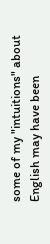some of my "intuitions" about English may have been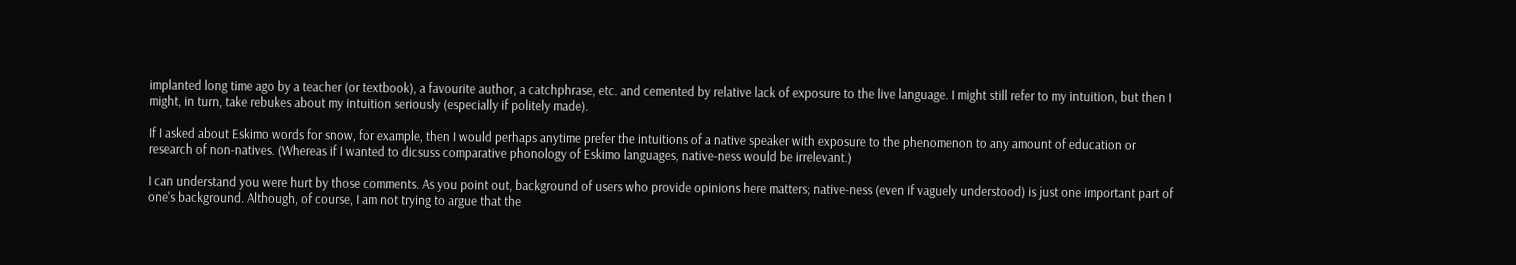implanted long time ago by a teacher (or textbook), a favourite author, a catchphrase, etc. and cemented by relative lack of exposure to the live language. I might still refer to my intuition, but then I might, in turn, take rebukes about my intuition seriously (especially if politely made).

If I asked about Eskimo words for snow, for example, then I would perhaps anytime prefer the intuitions of a native speaker with exposure to the phenomenon to any amount of education or research of non-natives. (Whereas if I wanted to dicsuss comparative phonology of Eskimo languages, native-ness would be irrelevant.)

I can understand you were hurt by those comments. As you point out, background of users who provide opinions here matters; native-ness (even if vaguely understood) is just one important part of one's background. Although, of course, I am not trying to argue that the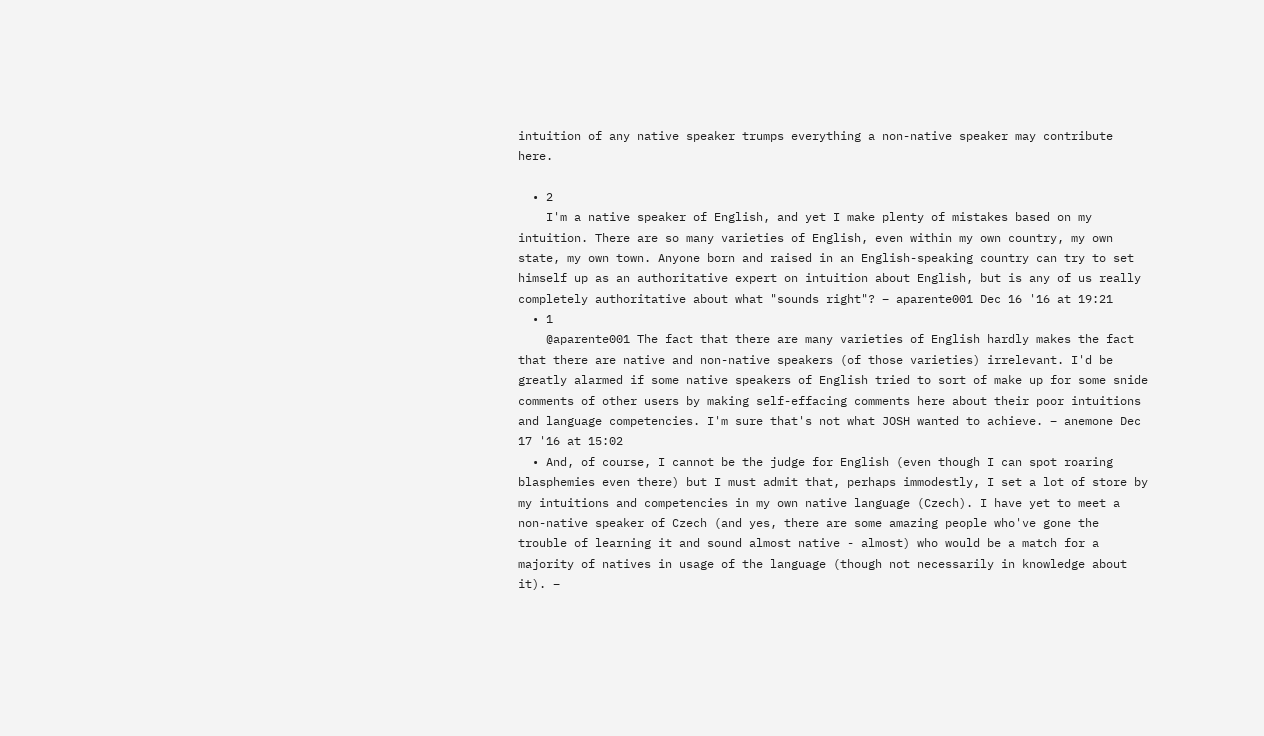intuition of any native speaker trumps everything a non-native speaker may contribute here.

  • 2
    I'm a native speaker of English, and yet I make plenty of mistakes based on my intuition. There are so many varieties of English, even within my own country, my own state, my own town. Anyone born and raised in an English-speaking country can try to set himself up as an authoritative expert on intuition about English, but is any of us really completely authoritative about what "sounds right"? – aparente001 Dec 16 '16 at 19:21
  • 1
    @aparente001 The fact that there are many varieties of English hardly makes the fact that there are native and non-native speakers (of those varieties) irrelevant. I'd be greatly alarmed if some native speakers of English tried to sort of make up for some snide comments of other users by making self-effacing comments here about their poor intuitions and language competencies. I'm sure that's not what JOSH wanted to achieve. – anemone Dec 17 '16 at 15:02
  • And, of course, I cannot be the judge for English (even though I can spot roaring blasphemies even there) but I must admit that, perhaps immodestly, I set a lot of store by my intuitions and competencies in my own native language (Czech). I have yet to meet a non-native speaker of Czech (and yes, there are some amazing people who've gone the trouble of learning it and sound almost native - almost) who would be a match for a majority of natives in usage of the language (though not necessarily in knowledge about it). –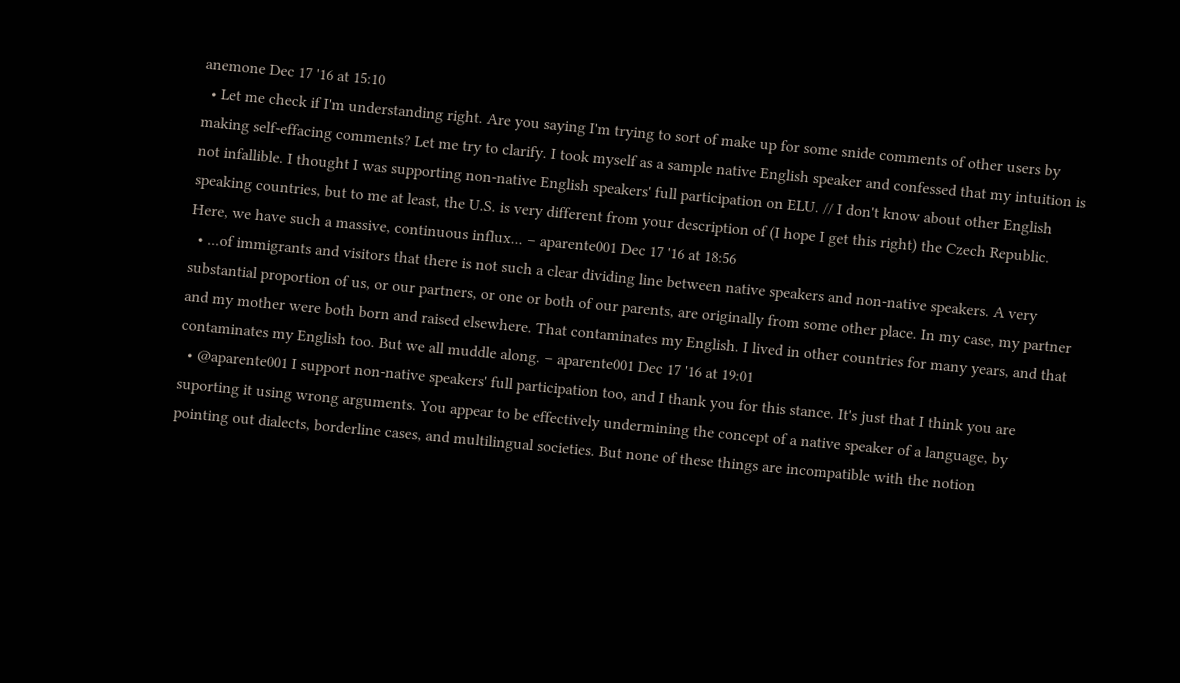anemone Dec 17 '16 at 15:10
  • Let me check if I'm understanding right. Are you saying I'm trying to sort of make up for some snide comments of other users by making self-effacing comments? Let me try to clarify. I took myself as a sample native English speaker and confessed that my intuition is not infallible. I thought I was supporting non-native English speakers' full participation on ELU. // I don't know about other English speaking countries, but to me at least, the U.S. is very different from your description of (I hope I get this right) the Czech Republic. Here, we have such a massive, continuous influx... – aparente001 Dec 17 '16 at 18:56
  • ...of immigrants and visitors that there is not such a clear dividing line between native speakers and non-native speakers. A very substantial proportion of us, or our partners, or one or both of our parents, are originally from some other place. In my case, my partner and my mother were both born and raised elsewhere. That contaminates my English. I lived in other countries for many years, and that contaminates my English too. But we all muddle along. – aparente001 Dec 17 '16 at 19:01
  • @aparente001 I support non-native speakers' full participation too, and I thank you for this stance. It's just that I think you are suporting it using wrong arguments. You appear to be effectively undermining the concept of a native speaker of a language, by pointing out dialects, borderline cases, and multilingual societies. But none of these things are incompatible with the notion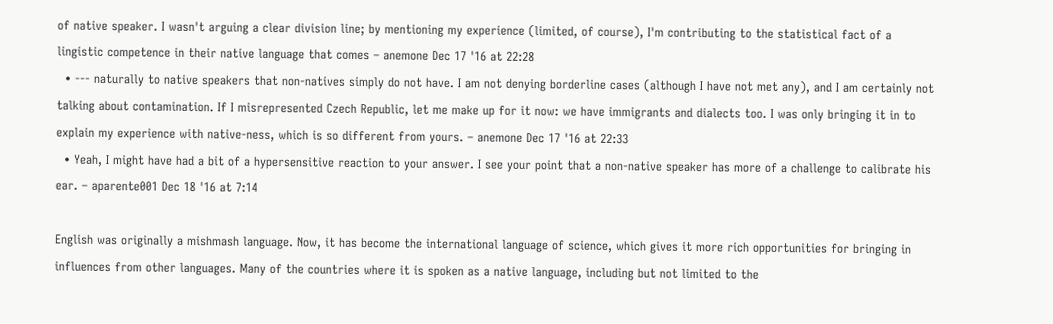of native speaker. I wasn't arguing a clear division line; by mentioning my experience (limited, of course), I'm contributing to the statistical fact of a lingistic competence in their native language that comes – anemone Dec 17 '16 at 22:28
  • --- naturally to native speakers that non-natives simply do not have. I am not denying borderline cases (although I have not met any), and I am certainly not talking about contamination. If I misrepresented Czech Republic, let me make up for it now: we have immigrants and dialects too. I was only bringing it in to explain my experience with native-ness, which is so different from yours. – anemone Dec 17 '16 at 22:33
  • Yeah, I might have had a bit of a hypersensitive reaction to your answer. I see your point that a non-native speaker has more of a challenge to calibrate his ear. – aparente001 Dec 18 '16 at 7:14

English was originally a mishmash language. Now, it has become the international language of science, which gives it more rich opportunities for bringing in influences from other languages. Many of the countries where it is spoken as a native language, including but not limited to the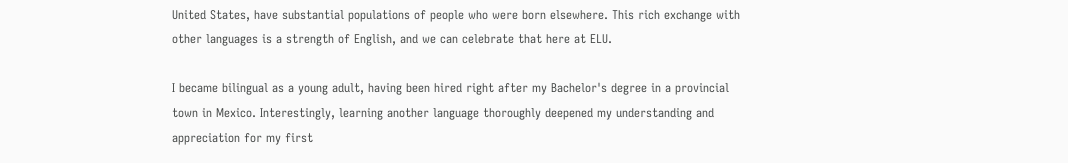United States, have substantial populations of people who were born elsewhere. This rich exchange with other languages is a strength of English, and we can celebrate that here at ELU.

I became bilingual as a young adult, having been hired right after my Bachelor's degree in a provincial town in Mexico. Interestingly, learning another language thoroughly deepened my understanding and appreciation for my first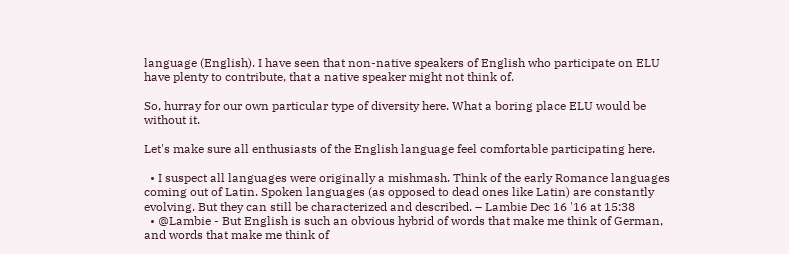language (English). I have seen that non-native speakers of English who participate on ELU have plenty to contribute, that a native speaker might not think of.

So, hurray for our own particular type of diversity here. What a boring place ELU would be without it.

Let's make sure all enthusiasts of the English language feel comfortable participating here.

  • I suspect all languages were originally a mishmash. Think of the early Romance languages coming out of Latin. Spoken languages (as opposed to dead ones like Latin) are constantly evolving. But they can still be characterized and described. – Lambie Dec 16 '16 at 15:38
  • @Lambie - But English is such an obvious hybrid of words that make me think of German, and words that make me think of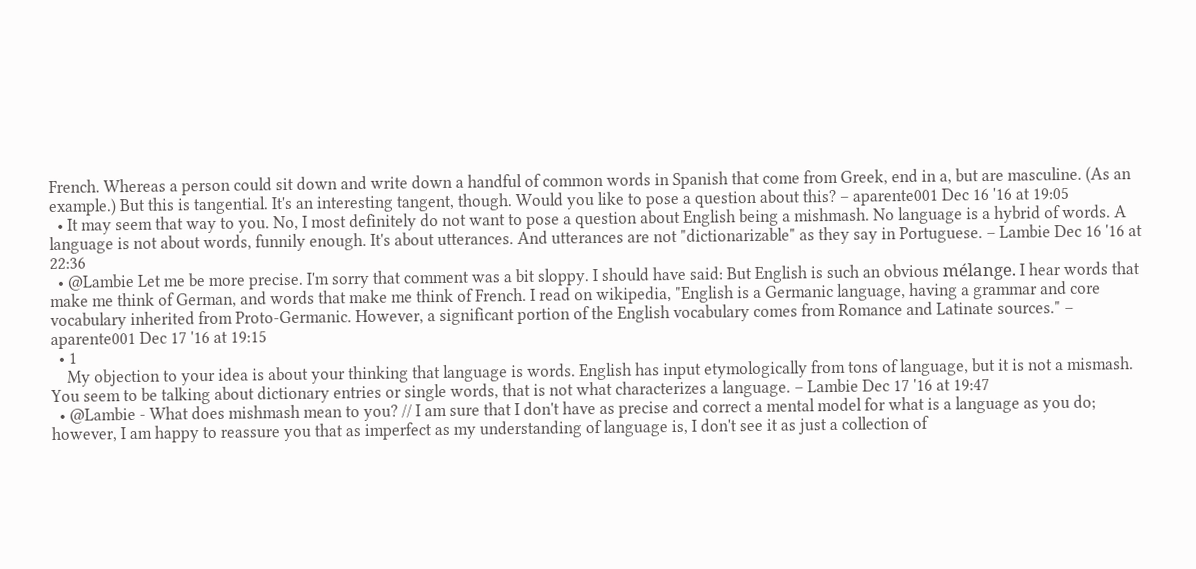French. Whereas a person could sit down and write down a handful of common words in Spanish that come from Greek, end in a, but are masculine. (As an example.) But this is tangential. It's an interesting tangent, though. Would you like to pose a question about this? – aparente001 Dec 16 '16 at 19:05
  • It may seem that way to you. No, I most definitely do not want to pose a question about English being a mishmash. No language is a hybrid of words. A language is not about words, funnily enough. It's about utterances. And utterances are not "dictionarizable" as they say in Portuguese. – Lambie Dec 16 '16 at 22:36
  • @Lambie Let me be more precise. I'm sorry that comment was a bit sloppy. I should have said: But English is such an obvious mélange. I hear words that make me think of German, and words that make me think of French. I read on wikipedia, "English is a Germanic language, having a grammar and core vocabulary inherited from Proto-Germanic. However, a significant portion of the English vocabulary comes from Romance and Latinate sources." – aparente001 Dec 17 '16 at 19:15
  • 1
    My objection to your idea is about your thinking that language is words. English has input etymologically from tons of language, but it is not a mismash. You seem to be talking about dictionary entries or single words, that is not what characterizes a language. – Lambie Dec 17 '16 at 19:47
  • @Lambie - What does mishmash mean to you? // I am sure that I don't have as precise and correct a mental model for what is a language as you do; however, I am happy to reassure you that as imperfect as my understanding of language is, I don't see it as just a collection of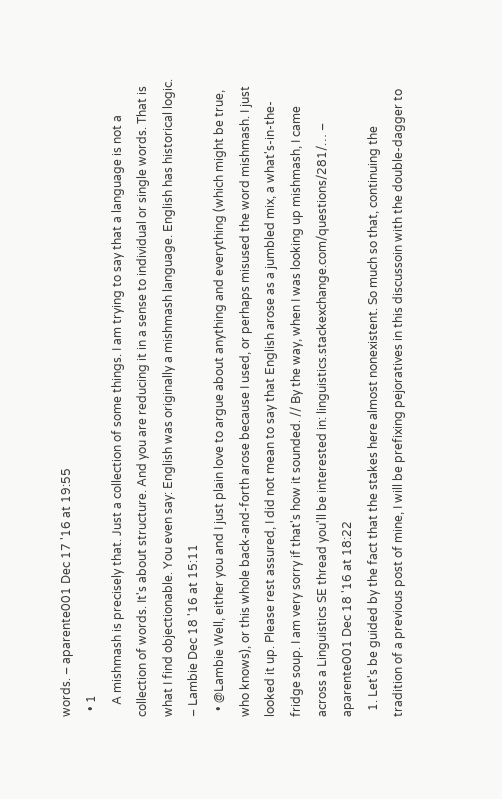words. – aparente001 Dec 17 '16 at 19:55
  • 1
    A mishmash is precisely that. Just a collection of some things. I am trying to say that a language is not a collection of words. It's about structure. And you are reducing it in a sense to individual or single words. That is what I find objectionable. You even say: English was originally a mishmash language. English has historical logic. – Lambie Dec 18 '16 at 15:11
  • @Lambie Well, either you and I just plain love to argue about anything and everything (which might be true, who knows), or this whole back-and-forth arose because I used, or perhaps misused the word mishmash. I just looked it up. Please rest assured, I did not mean to say that English arose as a jumbled mix, a what's-in-the-fridge soup. I am very sorry if that's how it sounded. // By the way, when I was looking up mishmash, I came across a Linguistics SE thread you'll be interested in: linguistics.stackexchange.com/questions/281/… – aparente001 Dec 18 '16 at 18:22
  1. Let's be guided by the fact that the stakes here almost nonexistent. So much so that, continuing the tradition of a previous post of mine, I will be prefixing pejoratives in this discussoin with the double-dagger to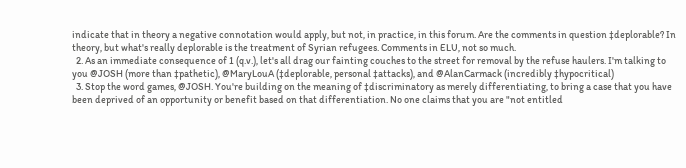indicate that in theory a negative connotation would apply, but not, in practice, in this forum. Are the comments in question ‡deplorable? In theory, but what's really deplorable is the treatment of Syrian refugees. Comments in ELU, not so much.
  2. As an immediate consequence of 1 (q.v.), let's all drag our fainting couches to the street for removal by the refuse haulers. I'm talking to you @JOSH (more than ‡pathetic), @MaryLouA (‡deplorable, personal ‡attacks), and @AlanCarmack (incredibly ‡hypocritical)
  3. Stop the word games, @JOSH. You're building on the meaning of ‡discriminatory as merely differentiating, to bring a case that you have been deprived of an opportunity or benefit based on that differentiation. No one claims that you are "not entitled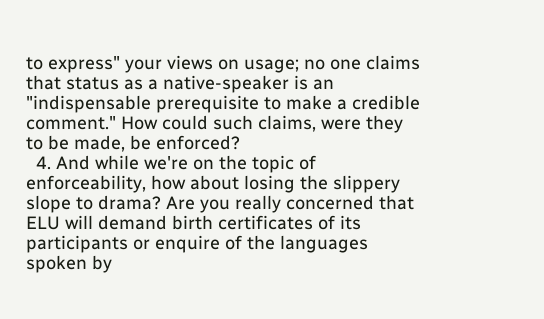to express" your views on usage; no one claims that status as a native-speaker is an "indispensable prerequisite to make a credible comment." How could such claims, were they to be made, be enforced?
  4. And while we're on the topic of enforceability, how about losing the slippery slope to drama? Are you really concerned that ELU will demand birth certificates of its participants or enquire of the languages spoken by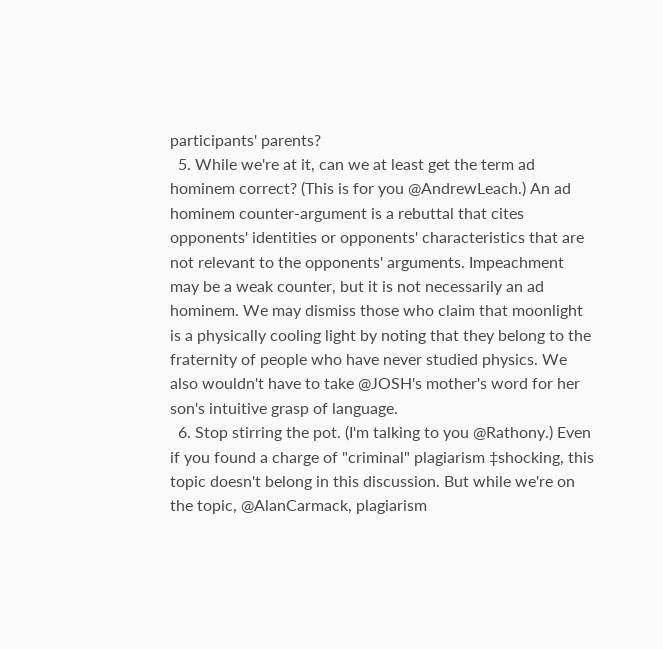participants' parents?
  5. While we're at it, can we at least get the term ad hominem correct? (This is for you @AndrewLeach.) An ad hominem counter-argument is a rebuttal that cites opponents' identities or opponents' characteristics that are not relevant to the opponents' arguments. Impeachment may be a weak counter, but it is not necessarily an ad hominem. We may dismiss those who claim that moonlight is a physically cooling light by noting that they belong to the fraternity of people who have never studied physics. We also wouldn't have to take @JOSH's mother's word for her son's intuitive grasp of language.
  6. Stop stirring the pot. (I'm talking to you @Rathony.) Even if you found a charge of "criminal" plagiarism ‡shocking, this topic doesn't belong in this discussion. But while we're on the topic, @AlanCarmack, plagiarism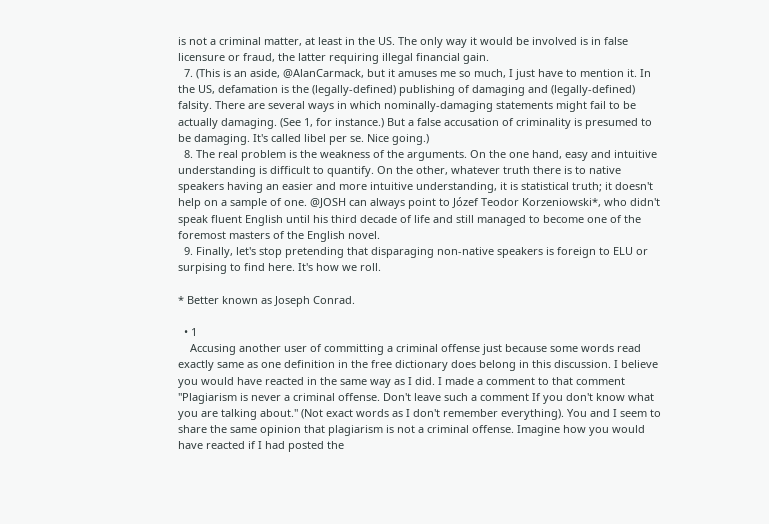is not a criminal matter, at least in the US. The only way it would be involved is in false licensure or fraud, the latter requiring illegal financial gain.
  7. (This is an aside, @AlanCarmack, but it amuses me so much, I just have to mention it. In the US, defamation is the (legally-defined) publishing of damaging and (legally-defined) falsity. There are several ways in which nominally-damaging statements might fail to be actually damaging. (See 1, for instance.) But a false accusation of criminality is presumed to be damaging. It's called libel per se. Nice going.)
  8. The real problem is the weakness of the arguments. On the one hand, easy and intuitive understanding is difficult to quantify. On the other, whatever truth there is to native speakers having an easier and more intuitive understanding, it is statistical truth; it doesn't help on a sample of one. @JOSH can always point to Józef Teodor Korzeniowski*, who didn't speak fluent English until his third decade of life and still managed to become one of the foremost masters of the English novel.
  9. Finally, let's stop pretending that disparaging non-native speakers is foreign to ELU or surpising to find here. It's how we roll.

* Better known as Joseph Conrad.

  • 1
    Accusing another user of committing a criminal offense just because some words read exactly same as one definition in the free dictionary does belong in this discussion. I believe you would have reacted in the same way as I did. I made a comment to that comment "Plagiarism is never a criminal offense. Don't leave such a comment If you don't know what you are talking about." (Not exact words as I don't remember everything). You and I seem to share the same opinion that plagiarism is not a criminal offense. Imagine how you would have reacted if I had posted the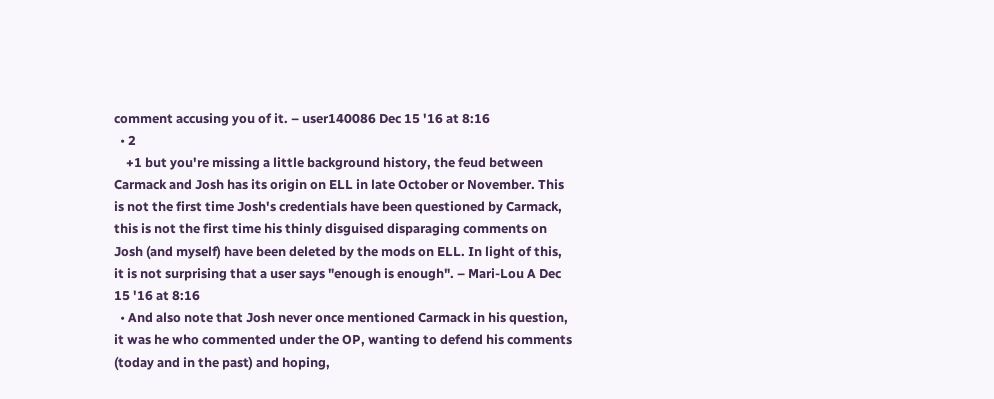comment accusing you of it. – user140086 Dec 15 '16 at 8:16
  • 2
    +1 but you're missing a little background history, the feud between Carmack and Josh has its origin on ELL in late October or November. This is not the first time Josh's credentials have been questioned by Carmack, this is not the first time his thinly disguised disparaging comments on Josh (and myself) have been deleted by the mods on ELL. In light of this, it is not surprising that a user says "enough is enough". – Mari-Lou A Dec 15 '16 at 8:16
  • And also note that Josh never once mentioned Carmack in his question, it was he who commented under the OP, wanting to defend his comments (today and in the past) and hoping,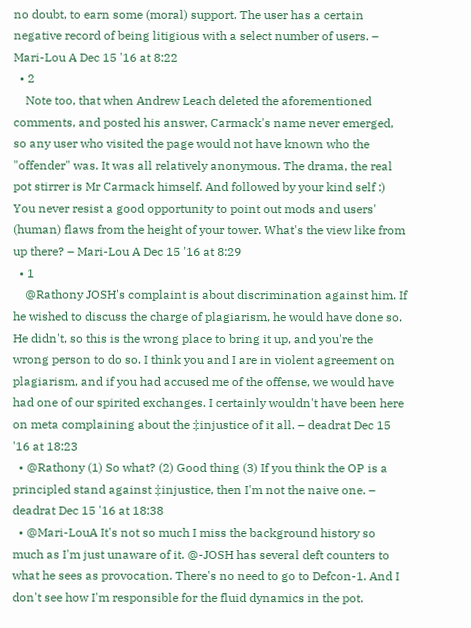no doubt, to earn some (moral) support. The user has a certain negative record of being litigious with a select number of users. – Mari-Lou A Dec 15 '16 at 8:22
  • 2
    Note too, that when Andrew Leach deleted the aforementioned comments, and posted his answer, Carmack's name never emerged, so any user who visited the page would not have known who the "offender" was. It was all relatively anonymous. The drama, the real pot stirrer is Mr Carmack himself. And followed by your kind self :) You never resist a good opportunity to point out mods and users' (human) flaws from the height of your tower. What's the view like from up there? – Mari-Lou A Dec 15 '16 at 8:29
  • 1
    @Rathony JOSH's complaint is about discrimination against him. If he wished to discuss the charge of plagiarism, he would have done so. He didn't, so this is the wrong place to bring it up, and you're the wrong person to do so. I think you and I are in violent agreement on plagiarism, and if you had accused me of the offense, we would have had one of our spirited exchanges. I certainly wouldn't have been here on meta complaining about the ‡injustice of it all. – deadrat Dec 15 '16 at 18:23
  • @Rathony (1) So what? (2) Good thing (3) If you think the OP is a principled stand against ‡injustice, then I'm not the naive one. – deadrat Dec 15 '16 at 18:38
  • @Mari-LouA It's not so much I miss the background history so much as I'm just unaware of it. @-JOSH has several deft counters to what he sees as provocation. There's no need to go to Defcon-1. And I don't see how I'm responsible for the fluid dynamics in the pot.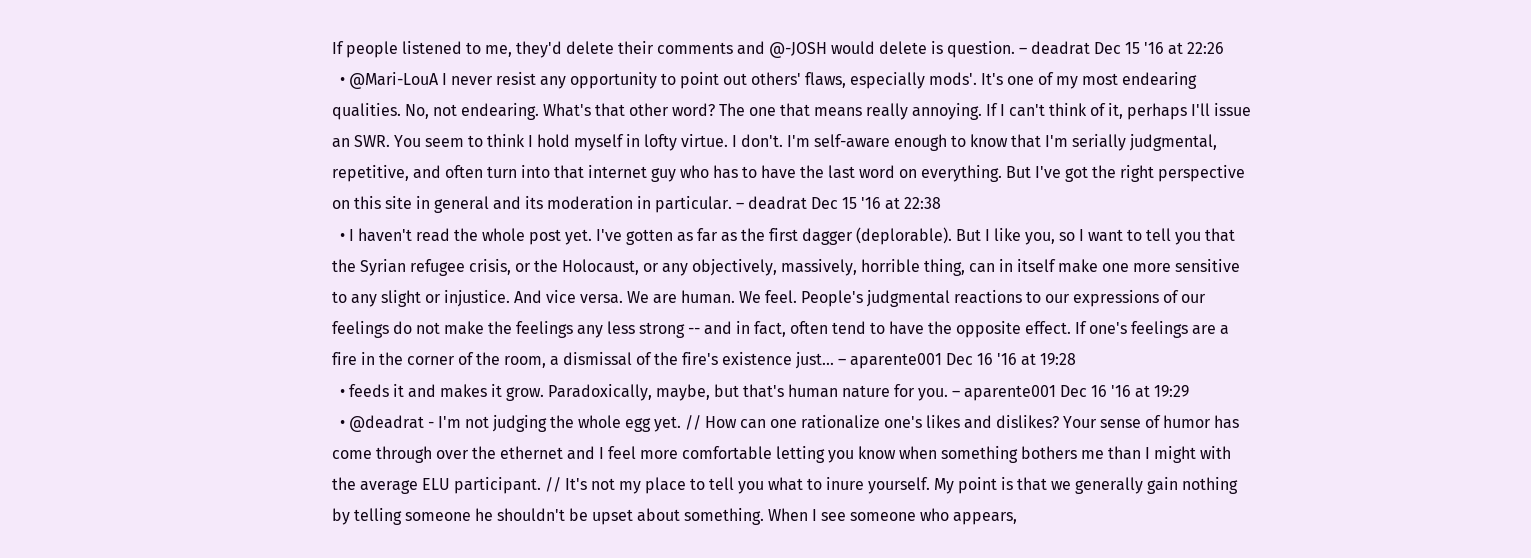If people listened to me, they'd delete their comments and @-JOSH would delete is question. – deadrat Dec 15 '16 at 22:26
  • @Mari-LouA I never resist any opportunity to point out others' flaws, especially mods'. It's one of my most endearing qualities. No, not endearing. What's that other word? The one that means really annoying. If I can't think of it, perhaps I'll issue an SWR. You seem to think I hold myself in lofty virtue. I don't. I'm self-aware enough to know that I'm serially judgmental, repetitive, and often turn into that internet guy who has to have the last word on everything. But I've got the right perspective on this site in general and its moderation in particular. – deadrat Dec 15 '16 at 22:38
  • I haven't read the whole post yet. I've gotten as far as the first dagger (deplorable). But I like you, so I want to tell you that the Syrian refugee crisis, or the Holocaust, or any objectively, massively, horrible thing, can in itself make one more sensitive to any slight or injustice. And vice versa. We are human. We feel. People's judgmental reactions to our expressions of our feelings do not make the feelings any less strong -- and in fact, often tend to have the opposite effect. If one's feelings are a fire in the corner of the room, a dismissal of the fire's existence just... – aparente001 Dec 16 '16 at 19:28
  • feeds it and makes it grow. Paradoxically, maybe, but that's human nature for you. – aparente001 Dec 16 '16 at 19:29
  • @deadrat - I'm not judging the whole egg yet. // How can one rationalize one's likes and dislikes? Your sense of humor has come through over the ethernet and I feel more comfortable letting you know when something bothers me than I might with the average ELU participant. // It's not my place to tell you what to inure yourself. My point is that we generally gain nothing by telling someone he shouldn't be upset about something. When I see someone who appears,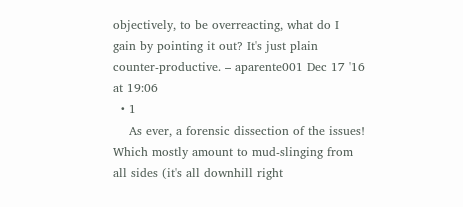objectively, to be overreacting, what do I gain by pointing it out? It's just plain counter-productive. – aparente001 Dec 17 '16 at 19:06
  • 1
    As ever, a forensic dissection of the issues! Which mostly amount to mud-slinging from all sides (it's all downhill right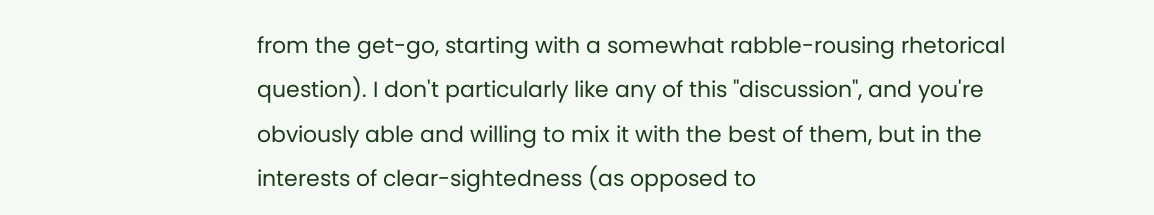from the get-go, starting with a somewhat rabble-rousing rhetorical question). I don't particularly like any of this "discussion", and you're obviously able and willing to mix it with the best of them, but in the interests of clear-sightedness (as opposed to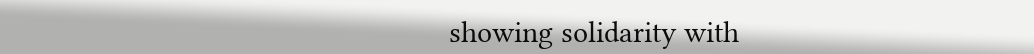showing solidarity with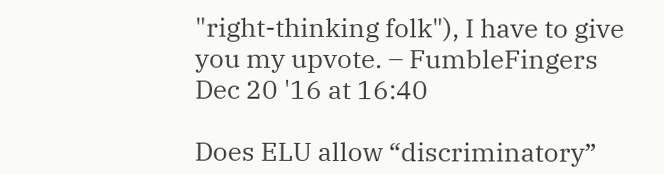"right-thinking folk"), I have to give you my upvote. – FumbleFingers Dec 20 '16 at 16:40

Does ELU allow “discriminatory”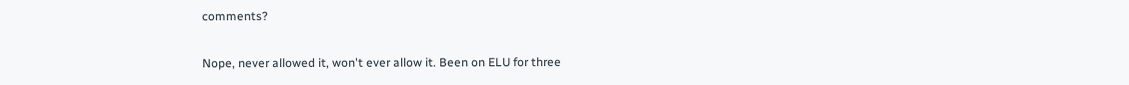comments?

Nope, never allowed it, won't ever allow it. Been on ELU for three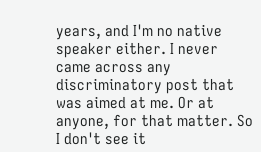years, and I'm no native speaker either. I never came across any discriminatory post that was aimed at me. Or at anyone, for that matter. So I don't see it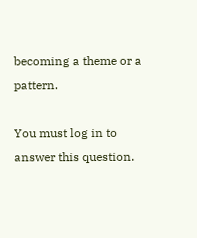becoming a theme or a pattern.

You must log in to answer this question.